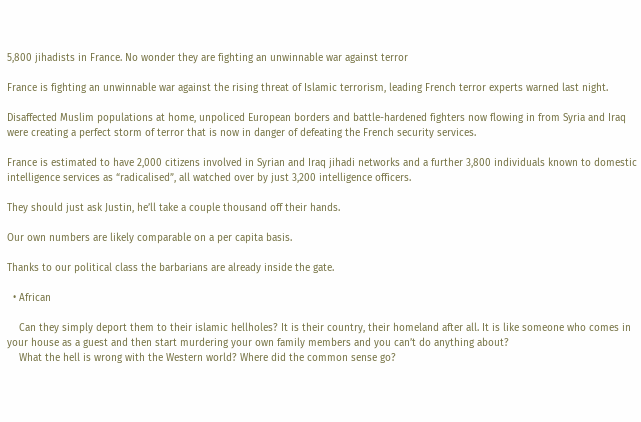5,800 jihadists in France. No wonder they are fighting an unwinnable war against terror

France is fighting an unwinnable war against the rising threat of Islamic terrorism, leading French terror experts warned last night.

Disaffected Muslim populations at home, unpoliced European borders and battle-hardened fighters now flowing in from Syria and Iraq were creating a perfect storm of terror that is now in danger of defeating the French security services.

France is estimated to have 2,000 citizens involved in Syrian and Iraq jihadi networks and a further 3,800 individuals known to domestic intelligence services as “radicalised”, all watched over by just 3,200 intelligence officers.

They should just ask Justin, he’ll take a couple thousand off their hands.

Our own numbers are likely comparable on a per capita basis.

Thanks to our political class the barbarians are already inside the gate.

  • African

    Can they simply deport them to their islamic hellholes? It is their country, their homeland after all. It is like someone who comes in your house as a guest and then start murdering your own family members and you can’t do anything about?
    What the hell is wrong with the Western world? Where did the common sense go?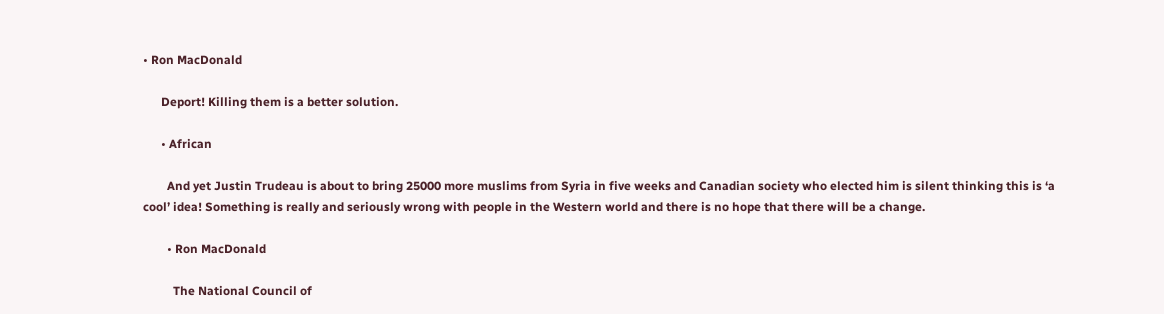• Ron MacDonald

      Deport! Killing them is a better solution.

      • African

        And yet Justin Trudeau is about to bring 25000 more muslims from Syria in five weeks and Canadian society who elected him is silent thinking this is ‘a cool’ idea! Something is really and seriously wrong with people in the Western world and there is no hope that there will be a change.

        • Ron MacDonald

          The National Council of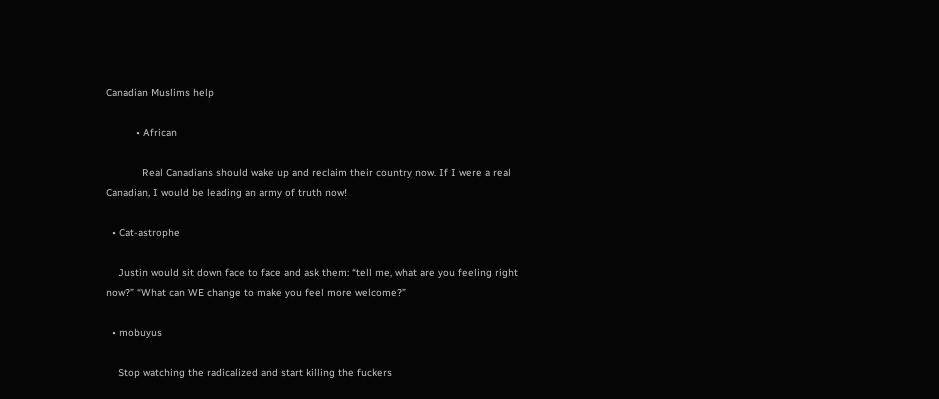Canadian Muslims help

          • African

            Real Canadians should wake up and reclaim their country now. If I were a real Canadian, I would be leading an army of truth now!

  • Cat-astrophe

    Justin would sit down face to face and ask them: “tell me, what are you feeling right now?” “What can WE change to make you feel more welcome?”

  • mobuyus

    Stop watching the radicalized and start killing the fuckers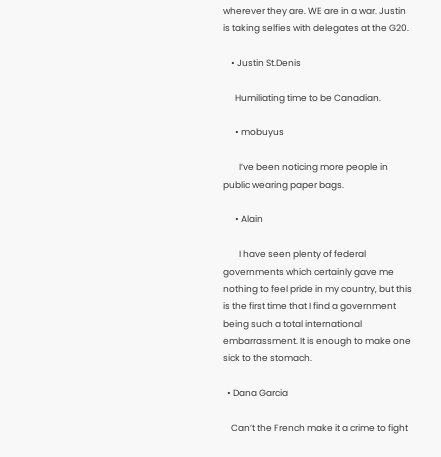wherever they are. WE are in a war. Justin is taking selfies with delegates at the G20.

    • Justin St.Denis

      Humiliating time to be Canadian.

      • mobuyus

        I’ve been noticing more people in public wearing paper bags.

      • Alain

        I have seen plenty of federal governments which certainly gave me nothing to feel pride in my country, but this is the first time that I find a government being such a total international embarrassment. It is enough to make one sick to the stomach.

  • Dana Garcia

    Can’t the French make it a crime to fight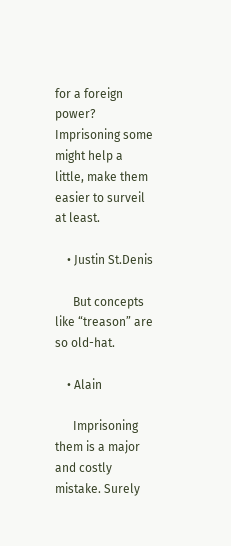for a foreign power? Imprisoning some might help a little, make them easier to surveil at least.

    • Justin St.Denis

      But concepts like “treason” are so old-hat.

    • Alain

      Imprisoning them is a major and costly mistake. Surely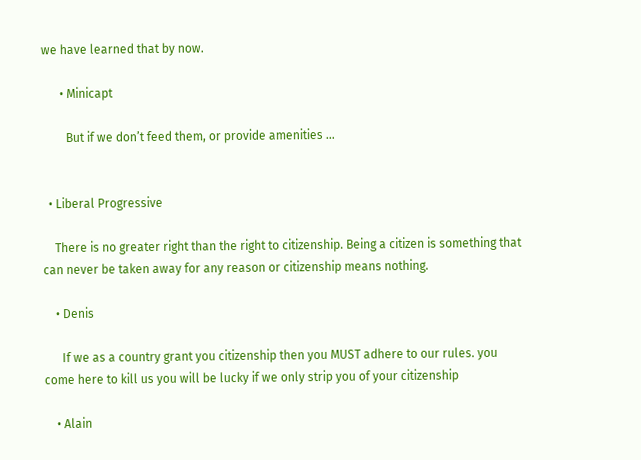we have learned that by now.

      • Minicapt

        But if we don’t feed them, or provide amenities …


  • Liberal Progressive

    There is no greater right than the right to citizenship. Being a citizen is something that can never be taken away for any reason or citizenship means nothing.

    • Denis

      If we as a country grant you citizenship then you MUST adhere to our rules. you come here to kill us you will be lucky if we only strip you of your citizenship

    • Alain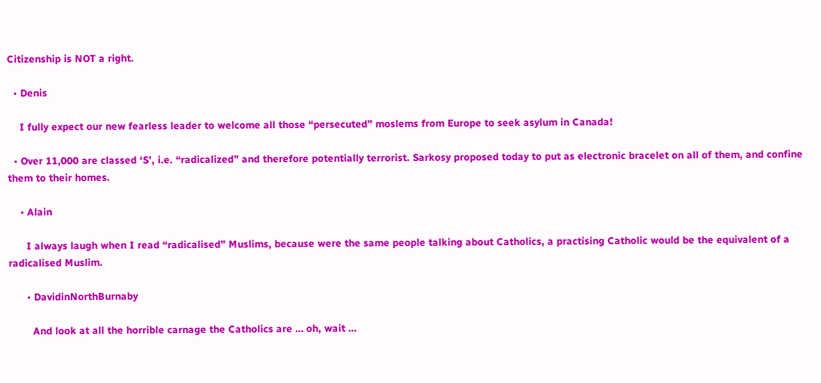Citizenship is NOT a right.

  • Denis

    I fully expect our new fearless leader to welcome all those “persecuted” moslems from Europe to seek asylum in Canada!

  • Over 11,000 are classed ‘S’, i.e. “radicalized” and therefore potentially terrorist. Sarkosy proposed today to put as electronic bracelet on all of them, and confine them to their homes.

    • Alain

      I always laugh when I read “radicalised” Muslims, because were the same people talking about Catholics, a practising Catholic would be the equivalent of a radicalised Muslim.

      • DavidinNorthBurnaby

        And look at all the horrible carnage the Catholics are … oh, wait …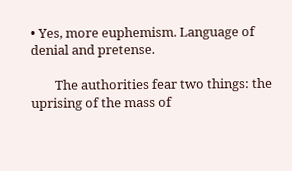• Yes, more euphemism. Language of denial and pretense.

        The authorities fear two things: the uprising of the mass of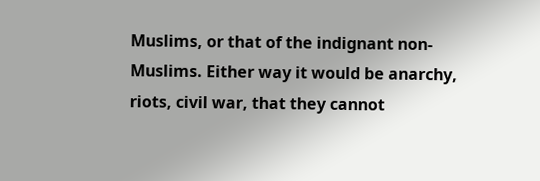Muslims, or that of the indignant non-Muslims. Either way it would be anarchy, riots, civil war, that they cannot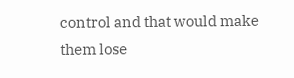control and that would make them lose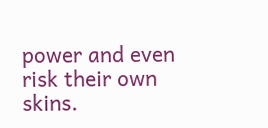power and even risk their own skins.